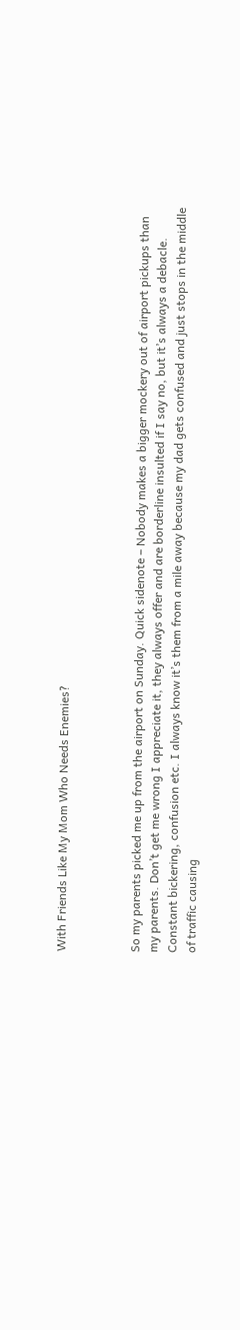With Friends Like My Mom Who Needs Enemies?



So my parents picked me up from the airport on Sunday. Quick sidenote – Nobody makes a bigger mockery out of airport pickups than my parents. Don’t get me wrong I appreciate it, they always offer and are borderline insulted if I say no, but it’s always a debacle. Constant bickering, confusion etc. I always know it’s them from a mile away because my dad gets confused and just stops in the middle of traffic causing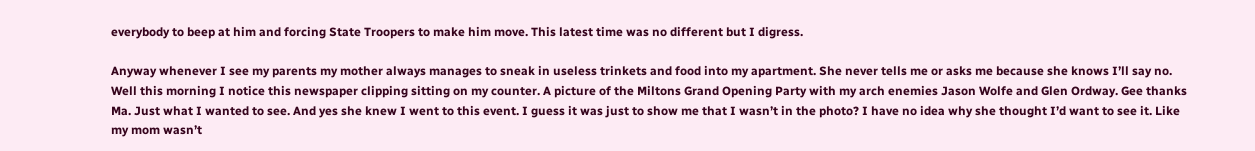everybody to beep at him and forcing State Troopers to make him move. This latest time was no different but I digress.

Anyway whenever I see my parents my mother always manages to sneak in useless trinkets and food into my apartment. She never tells me or asks me because she knows I’ll say no. Well this morning I notice this newspaper clipping sitting on my counter. A picture of the Miltons Grand Opening Party with my arch enemies Jason Wolfe and Glen Ordway. Gee thanks Ma. Just what I wanted to see. And yes she knew I went to this event. I guess it was just to show me that I wasn’t in the photo? I have no idea why she thought I’d want to see it. Like my mom wasn’t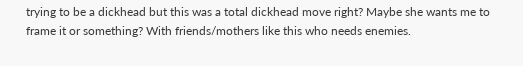trying to be a dickhead but this was a total dickhead move right? Maybe she wants me to frame it or something? With friends/mothers like this who needs enemies.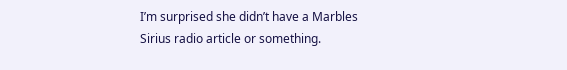I’m surprised she didn’t have a Marbles Sirius radio article or something.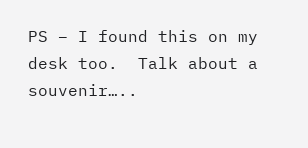PS – I found this on my desk too.  Talk about a souvenir…..